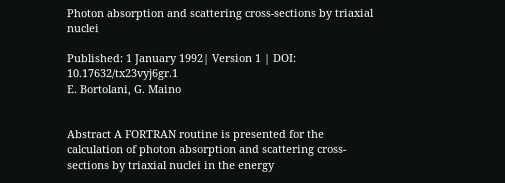Photon absorption and scattering cross-sections by triaxial nuclei

Published: 1 January 1992| Version 1 | DOI: 10.17632/tx23vyj6gr.1
E. Bortolani, G. Maino


Abstract A FORTRAN routine is presented for the calculation of photon absorption and scattering cross-sections by triaxial nuclei in the energy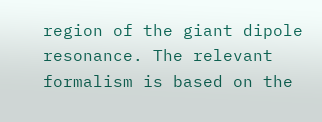region of the giant dipole resonance. The relevant formalism is based on the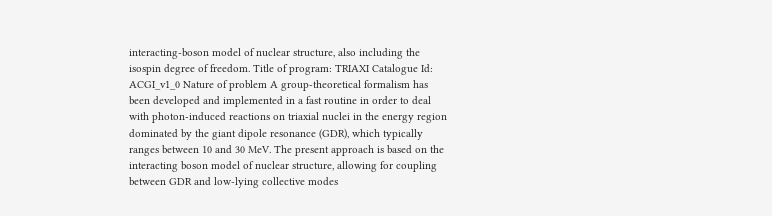interacting-boson model of nuclear structure, also including the isospin degree of freedom. Title of program: TRIAXI Catalogue Id: ACGI_v1_0 Nature of problem A group-theoretical formalism has been developed and implemented in a fast routine in order to deal with photon-induced reactions on triaxial nuclei in the energy region dominated by the giant dipole resonance (GDR), which typically ranges between 10 and 30 MeV. The present approach is based on the interacting boson model of nuclear structure, allowing for coupling between GDR and low-lying collective modes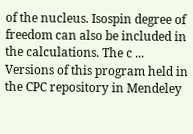of the nucleus. Isospin degree of freedom can also be included in the calculations. The c ... Versions of this program held in the CPC repository in Mendeley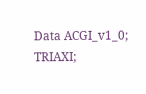Data ACGI_v1_0; TRIAXI;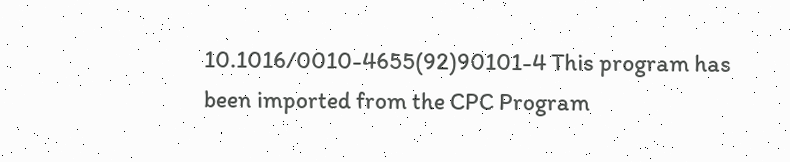10.1016/0010-4655(92)90101-4 This program has been imported from the CPC Program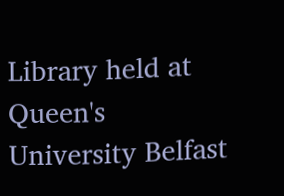Library held at Queen's University Belfast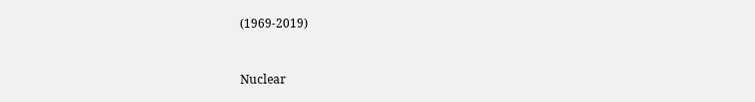(1969-2019)



Nuclear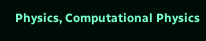Physics, Computational Physics